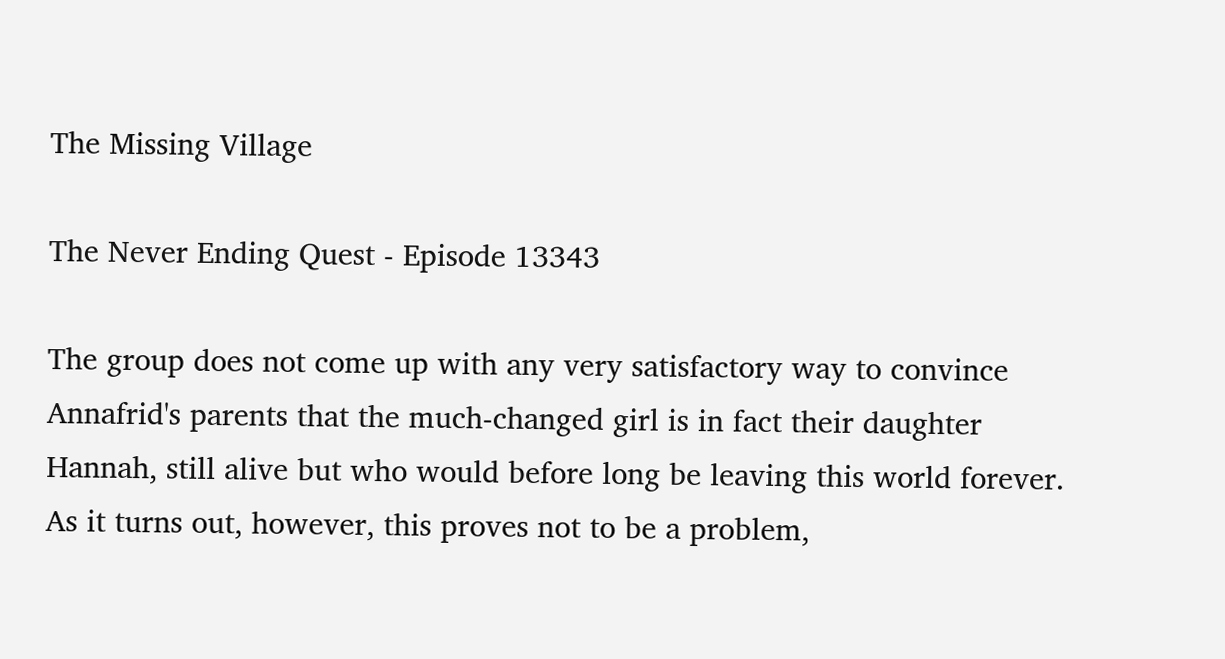The Missing Village

The Never Ending Quest - Episode 13343

The group does not come up with any very satisfactory way to convince Annafrid's parents that the much-changed girl is in fact their daughter Hannah, still alive but who would before long be leaving this world forever. As it turns out, however, this proves not to be a problem,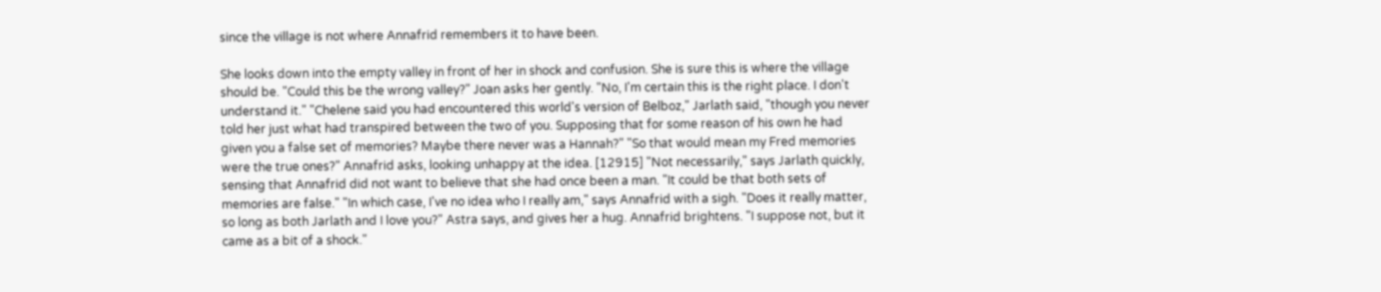since the village is not where Annafrid remembers it to have been.

She looks down into the empty valley in front of her in shock and confusion. She is sure this is where the village should be. "Could this be the wrong valley?" Joan asks her gently. "No, I'm certain this is the right place. I don't understand it." "Chelene said you had encountered this world's version of Belboz," Jarlath said, "though you never told her just what had transpired between the two of you. Supposing that for some reason of his own he had given you a false set of memories? Maybe there never was a Hannah?" "So that would mean my Fred memories were the true ones?" Annafrid asks, looking unhappy at the idea. [12915] "Not necessarily," says Jarlath quickly, sensing that Annafrid did not want to believe that she had once been a man. "It could be that both sets of memories are false." "In which case, I've no idea who I really am," says Annafrid with a sigh. "Does it really matter, so long as both Jarlath and I love you?" Astra says, and gives her a hug. Annafrid brightens. "I suppose not, but it came as a bit of a shock."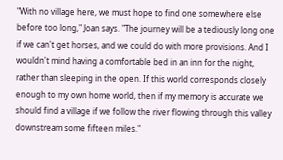"With no village here, we must hope to find one somewhere else before too long," Joan says. "The journey will be a tediously long one if we can't get horses, and we could do with more provisions. And I wouldn't mind having a comfortable bed in an inn for the night, rather than sleeping in the open. If this world corresponds closely enough to my own home world, then if my memory is accurate we should find a village if we follow the river flowing through this valley downstream some fifteen miles."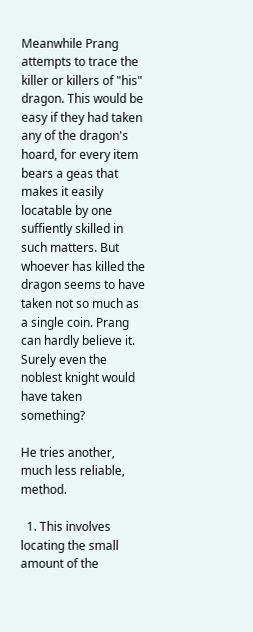Meanwhile Prang attempts to trace the killer or killers of "his" dragon. This would be easy if they had taken any of the dragon's hoard, for every item bears a geas that makes it easily locatable by one suffiently skilled in such matters. But whoever has killed the dragon seems to have taken not so much as a single coin. Prang can hardly believe it. Surely even the noblest knight would have taken something?

He tries another, much less reliable, method.

  1. This involves locating the small amount of the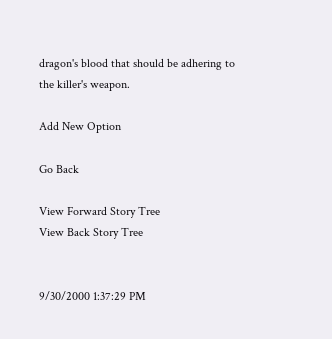dragon's blood that should be adhering to the killer's weapon.

Add New Option

Go Back

View Forward Story Tree
View Back Story Tree


9/30/2000 1:37:29 PM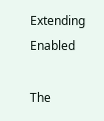Extending Enabled

The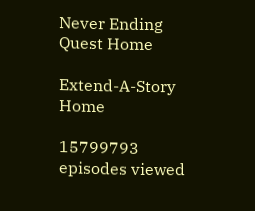Never Ending Quest Home

Extend-A-Story Home

15799793 episodes viewed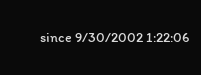since 9/30/2002 1:22:06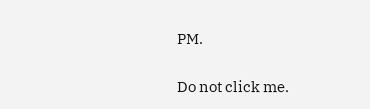PM.

Do not click me.